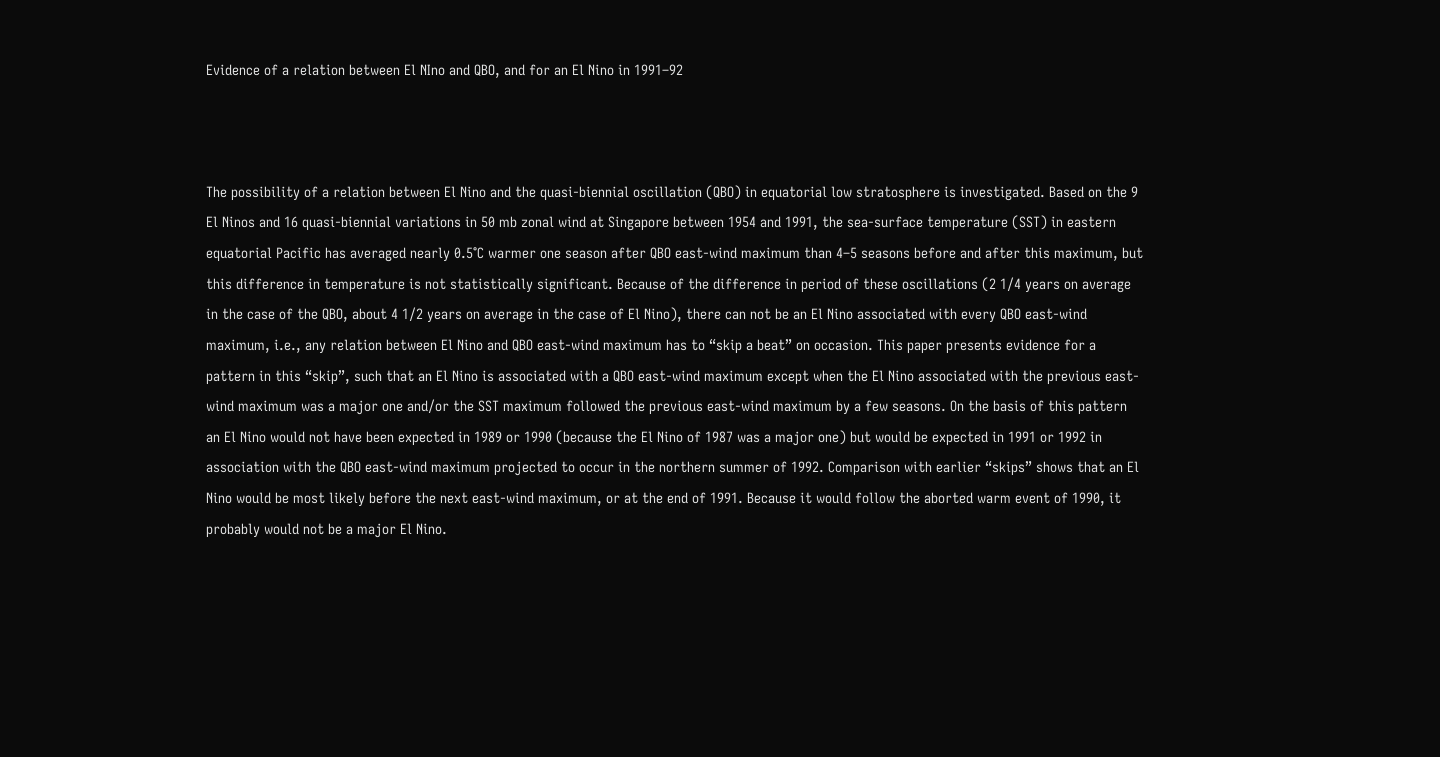Evidence of a relation between El NIno and QBO, and for an El Nino in 1991–92



The possibility of a relation between El Nino and the quasi-biennial oscillation (QBO) in equatorial low stratosphere is investigated. Based on the 9 El Ninos and 16 quasi-biennial variations in 50 mb zonal wind at Singapore between 1954 and 1991, the sea-surface temperature (SST) in eastern equatorial Pacific has averaged nearly 0.5°C warmer one season after QBO east-wind maximum than 4–5 seasons before and after this maximum, but this difference in temperature is not statistically significant. Because of the difference in period of these oscillations (2 1/4 years on average in the case of the QBO, about 4 1/2 years on average in the case of El Nino), there can not be an El Nino associated with every QBO east-wind maximum, i.e., any relation between El Nino and QBO east-wind maximum has to “skip a beat” on occasion. This paper presents evidence for a pattern in this “skip”, such that an El Nino is associated with a QBO east-wind maximum except when the El Nino associated with the previous east-wind maximum was a major one and/or the SST maximum followed the previous east-wind maximum by a few seasons. On the basis of this pattern an El Nino would not have been expected in 1989 or 1990 (because the El Nino of 1987 was a major one) but would be expected in 1991 or 1992 in association with the QBO east-wind maximum projected to occur in the northern summer of 1992. Comparison with earlier “skips” shows that an El Nino would be most likely before the next east-wind maximum, or at the end of 1991. Because it would follow the aborted warm event of 1990, it probably would not be a major El Nino.